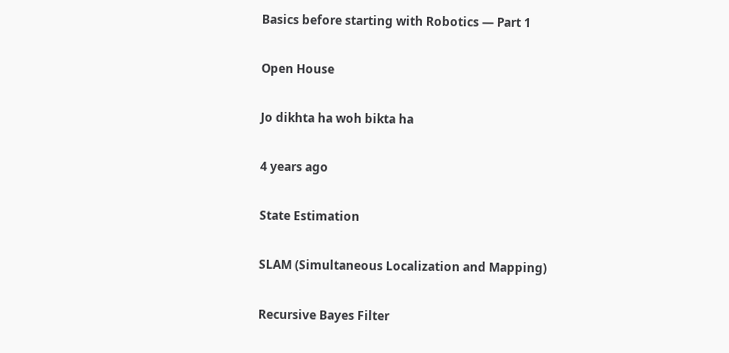Basics before starting with Robotics — Part 1

Open House

Jo dikhta ha woh bikta ha

4 years ago

State Estimation

SLAM (Simultaneous Localization and Mapping)

Recursive Bayes Filter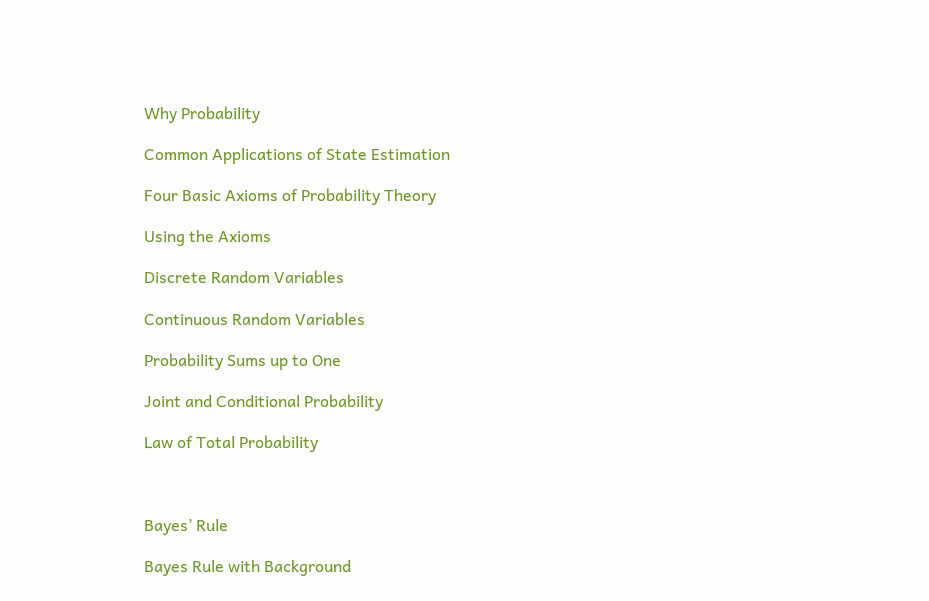Why Probability

Common Applications of State Estimation

Four Basic Axioms of Probability Theory

Using the Axioms

Discrete Random Variables

Continuous Random Variables

Probability Sums up to One

Joint and Conditional Probability

Law of Total Probability



Bayes’ Rule

Bayes Rule with Background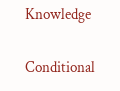Knowledge

Conditional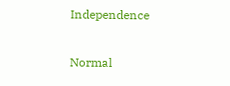Independence

Normal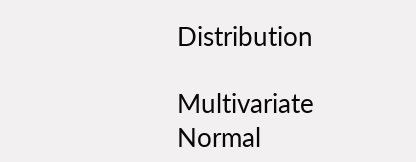Distribution

Multivariate Normal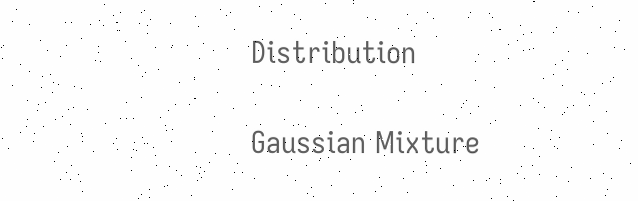Distribution

Gaussian Mixture